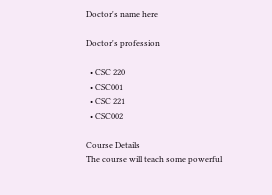Doctor's name here

Doctor's profession

  • CSC 220
  • CSC001
  • CSC 221
  • CSC002

Course Details
The course will teach some powerful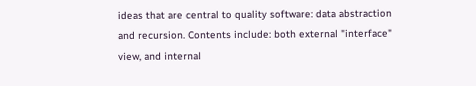ideas that are central to quality software: data abstraction and recursion. Contents include: both external "interface" view, and internal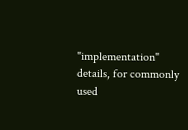"implementation" details, for commonly used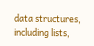data structures, including lists,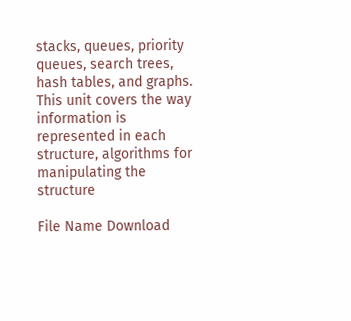stacks, queues, priority queues, search trees, hash tables, and graphs. This unit covers the way information is represented in each structure, algorithms for manipulating the structure

File Name Download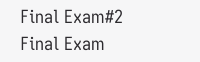Final Exam#2
Final Exam